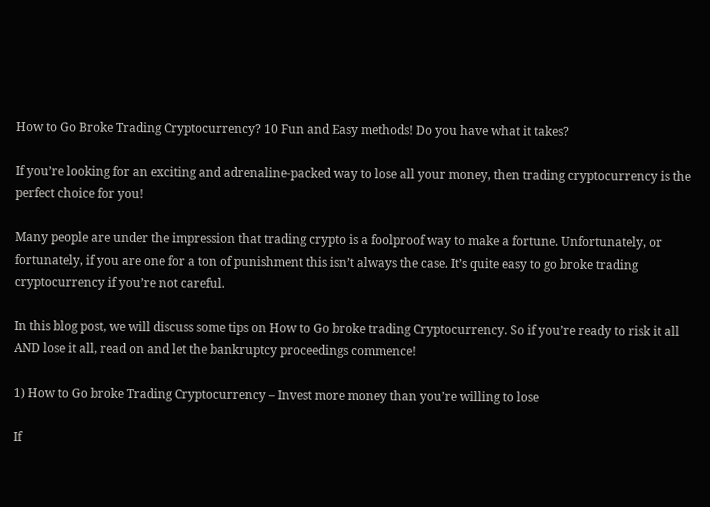How to Go Broke Trading Cryptocurrency? 10 Fun and Easy methods! Do you have what it takes?

If you’re looking for an exciting and adrenaline-packed way to lose all your money, then trading cryptocurrency is the perfect choice for you!

Many people are under the impression that trading crypto is a foolproof way to make a fortune. Unfortunately, or fortunately, if you are one for a ton of punishment this isn’t always the case. It’s quite easy to go broke trading cryptocurrency if you’re not careful.

In this blog post, we will discuss some tips on How to Go broke trading Cryptocurrency. So if you’re ready to risk it all AND lose it all, read on and let the bankruptcy proceedings commence!

1) How to Go broke Trading Cryptocurrency – Invest more money than you’re willing to lose

If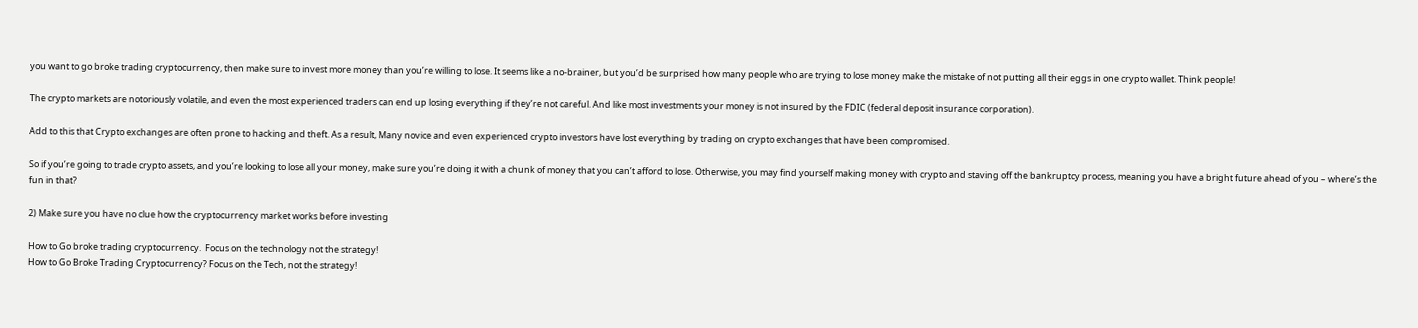you want to go broke trading cryptocurrency, then make sure to invest more money than you’re willing to lose. It seems like a no-brainer, but you’d be surprised how many people who are trying to lose money make the mistake of not putting all their eggs in one crypto wallet. Think people!

The crypto markets are notoriously volatile, and even the most experienced traders can end up losing everything if they’re not careful. And like most investments your money is not insured by the FDIC (federal deposit insurance corporation).

Add to this that Crypto exchanges are often prone to hacking and theft. As a result, Many novice and even experienced crypto investors have lost everything by trading on crypto exchanges that have been compromised.

So if you’re going to trade crypto assets, and you’re looking to lose all your money, make sure you’re doing it with a chunk of money that you can’t afford to lose. Otherwise, you may find yourself making money with crypto and staving off the bankruptcy process, meaning you have a bright future ahead of you – where’s the fun in that?

2) Make sure you have no clue how the cryptocurrency market works before investing

How to Go broke trading cryptocurrency.  Focus on the technology not the strategy!
How to Go Broke Trading Cryptocurrency? Focus on the Tech, not the strategy!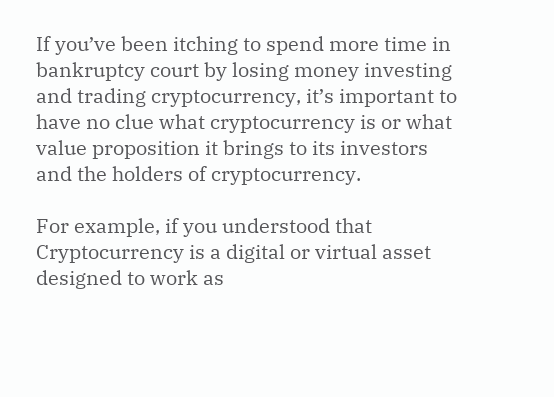If you’ve been itching to spend more time in bankruptcy court by losing money investing and trading cryptocurrency, it’s important to have no clue what cryptocurrency is or what value proposition it brings to its investors and the holders of cryptocurrency.

For example, if you understood that Cryptocurrency is a digital or virtual asset designed to work as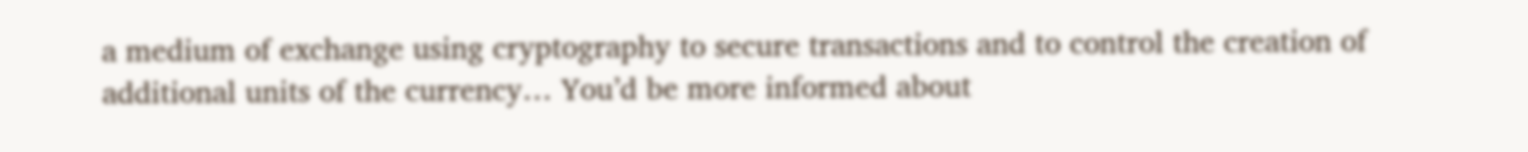a medium of exchange using cryptography to secure transactions and to control the creation of additional units of the currency… You’d be more informed about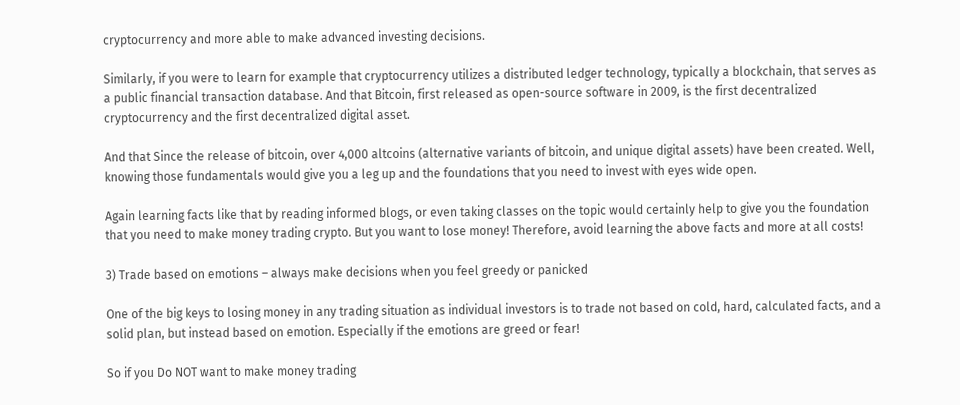cryptocurrency and more able to make advanced investing decisions.

Similarly, if you were to learn for example that cryptocurrency utilizes a distributed ledger technology, typically a blockchain, that serves as a public financial transaction database. And that Bitcoin, first released as open-source software in 2009, is the first decentralized cryptocurrency and the first decentralized digital asset.

And that Since the release of bitcoin, over 4,000 altcoins (alternative variants of bitcoin, and unique digital assets) have been created. Well, knowing those fundamentals would give you a leg up and the foundations that you need to invest with eyes wide open.

Again learning facts like that by reading informed blogs, or even taking classes on the topic would certainly help to give you the foundation that you need to make money trading crypto. But you want to lose money! Therefore, avoid learning the above facts and more at all costs!

3) Trade based on emotions – always make decisions when you feel greedy or panicked

One of the big keys to losing money in any trading situation as individual investors is to trade not based on cold, hard, calculated facts, and a solid plan, but instead based on emotion. Especially if the emotions are greed or fear!

So if you Do NOT want to make money trading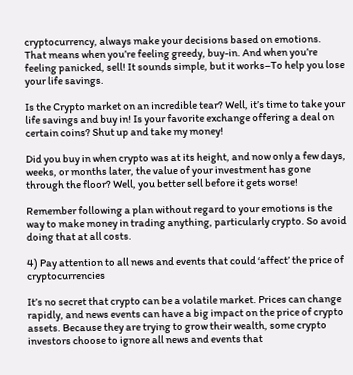cryptocurrency, always make your decisions based on emotions. That means when you’re feeling greedy, buy-in. And when you’re feeling panicked, sell! It sounds simple, but it works–To help you lose your life savings.

Is the Crypto market on an incredible tear? Well, it’s time to take your life savings and buy in! Is your favorite exchange offering a deal on certain coins? Shut up and take my money!

Did you buy in when crypto was at its height, and now only a few days, weeks, or months later, the value of your investment has gone through the floor? Well, you better sell before it gets worse!

Remember following a plan without regard to your emotions is the way to make money in trading anything, particularly crypto. So avoid doing that at all costs.

4) Pay attention to all news and events that could ‘affect’ the price of cryptocurrencies

It’s no secret that crypto can be a volatile market. Prices can change rapidly, and news events can have a big impact on the price of crypto assets. Because they are trying to grow their wealth, some crypto investors choose to ignore all news and events that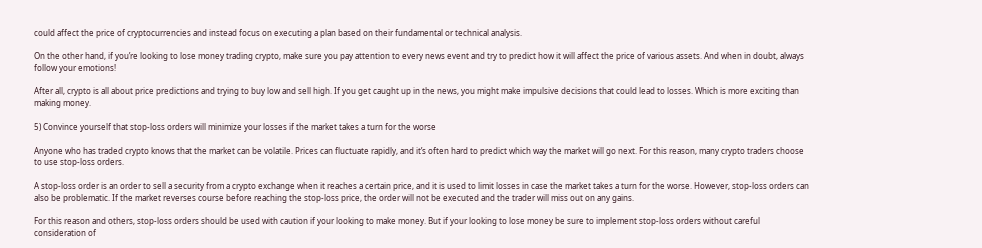could affect the price of cryptocurrencies and instead focus on executing a plan based on their fundamental or technical analysis.

On the other hand, if you’re looking to lose money trading crypto, make sure you pay attention to every news event and try to predict how it will affect the price of various assets. And when in doubt, always follow your emotions!

After all, crypto is all about price predictions and trying to buy low and sell high. If you get caught up in the news, you might make impulsive decisions that could lead to losses. Which is more exciting than making money.

5) Convince yourself that stop-loss orders will minimize your losses if the market takes a turn for the worse

Anyone who has traded crypto knows that the market can be volatile. Prices can fluctuate rapidly, and it’s often hard to predict which way the market will go next. For this reason, many crypto traders choose to use stop-loss orders.

A stop-loss order is an order to sell a security from a crypto exchange when it reaches a certain price, and it is used to limit losses in case the market takes a turn for the worse. However, stop-loss orders can also be problematic. If the market reverses course before reaching the stop-loss price, the order will not be executed and the trader will miss out on any gains.

For this reason and others, stop-loss orders should be used with caution if your looking to make money. But if your looking to lose money be sure to implement stop-loss orders without careful consideration of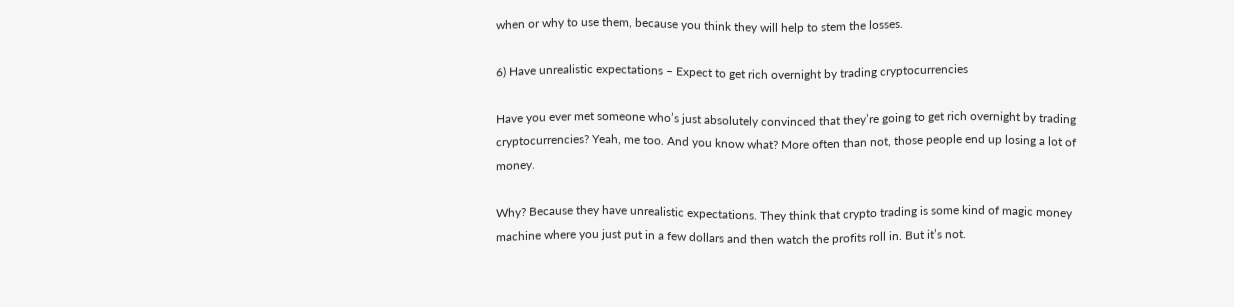when or why to use them, because you think they will help to stem the losses.

6) Have unrealistic expectations – Expect to get rich overnight by trading cryptocurrencies

Have you ever met someone who’s just absolutely convinced that they’re going to get rich overnight by trading cryptocurrencies? Yeah, me too. And you know what? More often than not, those people end up losing a lot of money.

Why? Because they have unrealistic expectations. They think that crypto trading is some kind of magic money machine where you just put in a few dollars and then watch the profits roll in. But it’s not.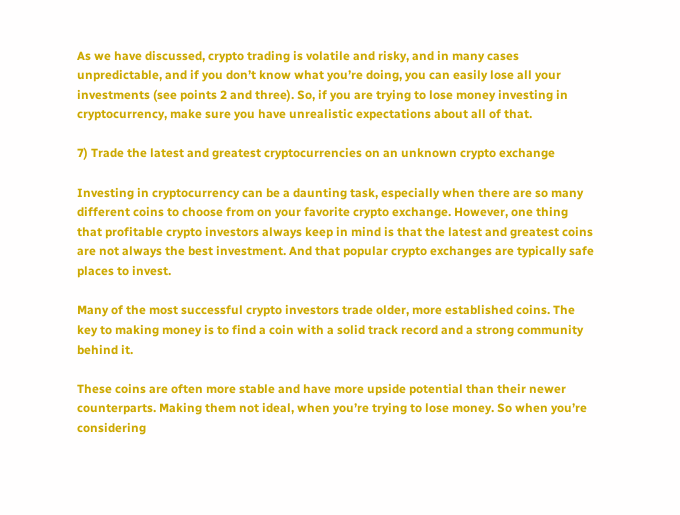As we have discussed, crypto trading is volatile and risky, and in many cases unpredictable, and if you don’t know what you’re doing, you can easily lose all your investments (see points 2 and three). So, if you are trying to lose money investing in cryptocurrency, make sure you have unrealistic expectations about all of that.

7) Trade the latest and greatest cryptocurrencies on an unknown crypto exchange

Investing in cryptocurrency can be a daunting task, especially when there are so many different coins to choose from on your favorite crypto exchange. However, one thing that profitable crypto investors always keep in mind is that the latest and greatest coins are not always the best investment. And that popular crypto exchanges are typically safe places to invest.

Many of the most successful crypto investors trade older, more established coins. The key to making money is to find a coin with a solid track record and a strong community behind it.

These coins are often more stable and have more upside potential than their newer counterparts. Making them not ideal, when you’re trying to lose money. So when you’re considering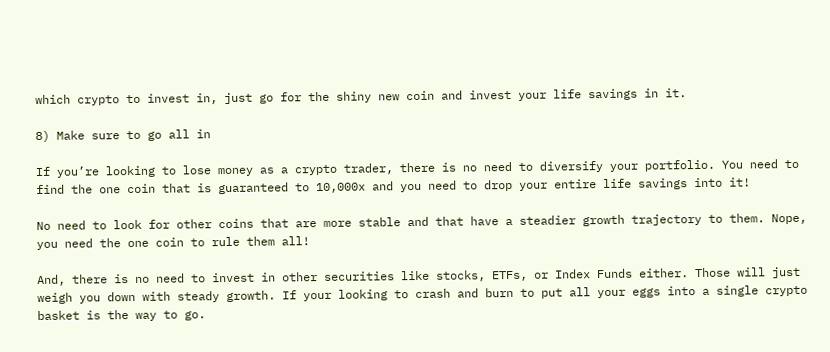which crypto to invest in, just go for the shiny new coin and invest your life savings in it.

8) Make sure to go all in

If you’re looking to lose money as a crypto trader, there is no need to diversify your portfolio. You need to find the one coin that is guaranteed to 10,000x and you need to drop your entire life savings into it!

No need to look for other coins that are more stable and that have a steadier growth trajectory to them. Nope, you need the one coin to rule them all!

And, there is no need to invest in other securities like stocks, ETFs, or Index Funds either. Those will just weigh you down with steady growth. If your looking to crash and burn to put all your eggs into a single crypto basket is the way to go.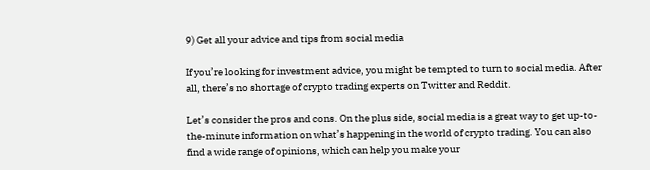9) Get all your advice and tips from social media

If you’re looking for investment advice, you might be tempted to turn to social media. After all, there’s no shortage of crypto trading experts on Twitter and Reddit.

Let’s consider the pros and cons. On the plus side, social media is a great way to get up-to-the-minute information on what’s happening in the world of crypto trading. You can also find a wide range of opinions, which can help you make your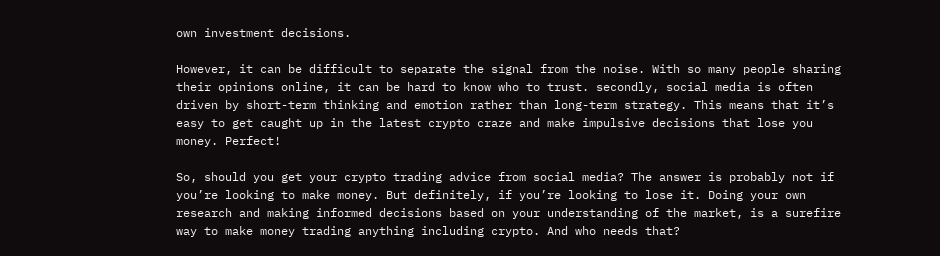own investment decisions.

However, it can be difficult to separate the signal from the noise. With so many people sharing their opinions online, it can be hard to know who to trust. secondly, social media is often driven by short-term thinking and emotion rather than long-term strategy. This means that it’s easy to get caught up in the latest crypto craze and make impulsive decisions that lose you money. Perfect!

So, should you get your crypto trading advice from social media? The answer is probably not if you’re looking to make money. But definitely, if you’re looking to lose it. Doing your own research and making informed decisions based on your understanding of the market, is a surefire way to make money trading anything including crypto. And who needs that?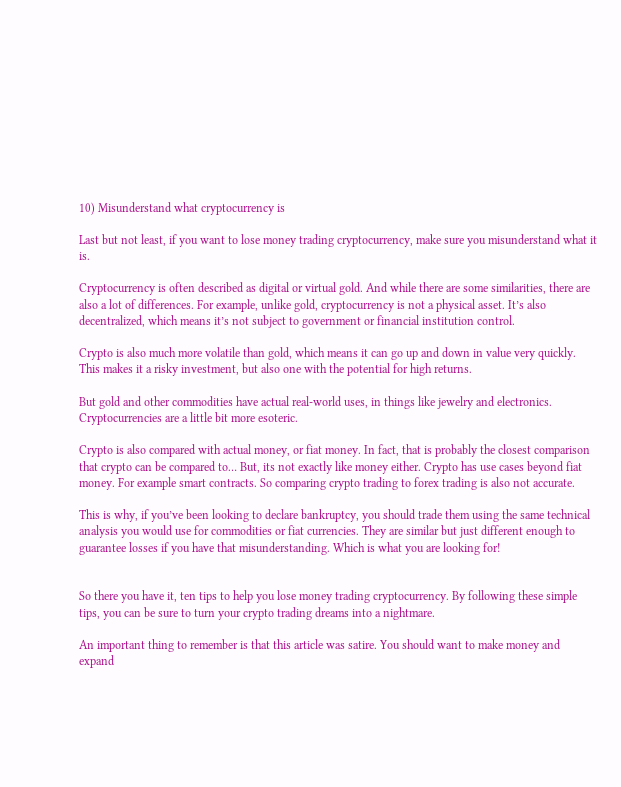10) Misunderstand what cryptocurrency is

Last but not least, if you want to lose money trading cryptocurrency, make sure you misunderstand what it is.

Cryptocurrency is often described as digital or virtual gold. And while there are some similarities, there are also a lot of differences. For example, unlike gold, cryptocurrency is not a physical asset. It’s also decentralized, which means it’s not subject to government or financial institution control.

Crypto is also much more volatile than gold, which means it can go up and down in value very quickly. This makes it a risky investment, but also one with the potential for high returns.

But gold and other commodities have actual real-world uses, in things like jewelry and electronics. Cryptocurrencies are a little bit more esoteric.

Crypto is also compared with actual money, or fiat money. In fact, that is probably the closest comparison that crypto can be compared to… But, its not exactly like money either. Crypto has use cases beyond fiat money. For example smart contracts. So comparing crypto trading to forex trading is also not accurate.

This is why, if you’ve been looking to declare bankruptcy, you should trade them using the same technical analysis you would use for commodities or fiat currencies. They are similar but just different enough to guarantee losses if you have that misunderstanding. Which is what you are looking for!


So there you have it, ten tips to help you lose money trading cryptocurrency. By following these simple tips, you can be sure to turn your crypto trading dreams into a nightmare.

An important thing to remember is that this article was satire. You should want to make money and expand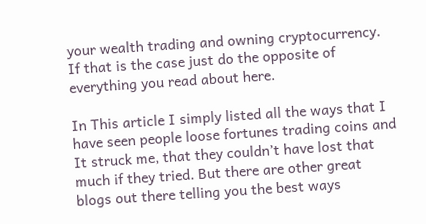your wealth trading and owning cryptocurrency. If that is the case just do the opposite of everything you read about here.

In This article I simply listed all the ways that I have seen people loose fortunes trading coins and It struck me, that they couldn’t have lost that much if they tried. But there are other great blogs out there telling you the best ways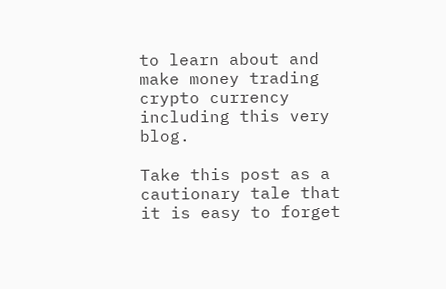to learn about and make money trading crypto currency including this very blog.

Take this post as a cautionary tale that it is easy to forget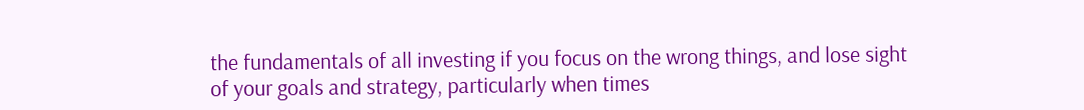the fundamentals of all investing if you focus on the wrong things, and lose sight of your goals and strategy, particularly when times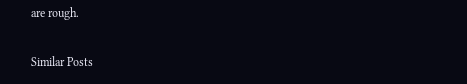are rough.

Similar Posts